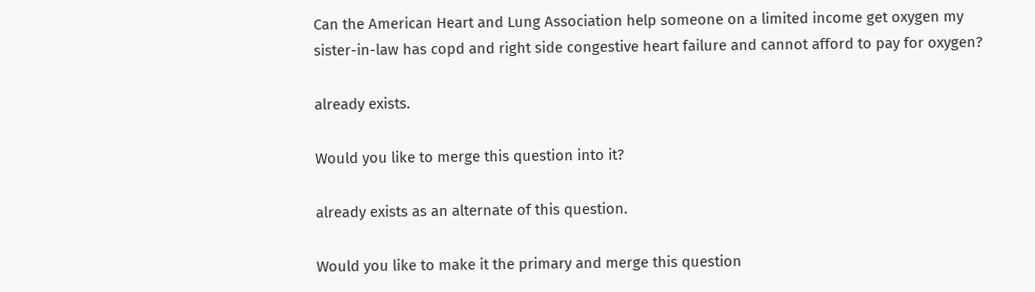Can the American Heart and Lung Association help someone on a limited income get oxygen my sister-in-law has copd and right side congestive heart failure and cannot afford to pay for oxygen?

already exists.

Would you like to merge this question into it?

already exists as an alternate of this question.

Would you like to make it the primary and merge this question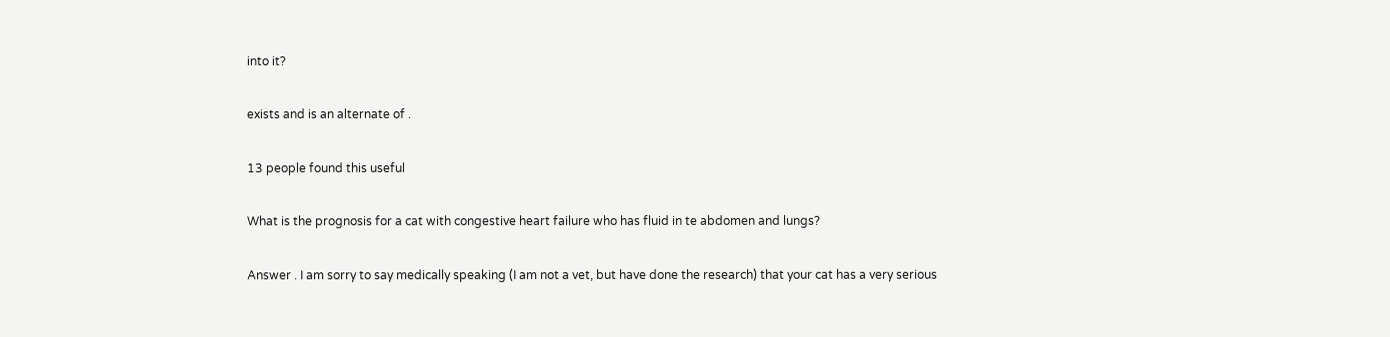into it?

exists and is an alternate of .

13 people found this useful

What is the prognosis for a cat with congestive heart failure who has fluid in te abdomen and lungs?

Answer . I am sorry to say medically speaking (I am not a vet, but have done the research) that your cat has a very serious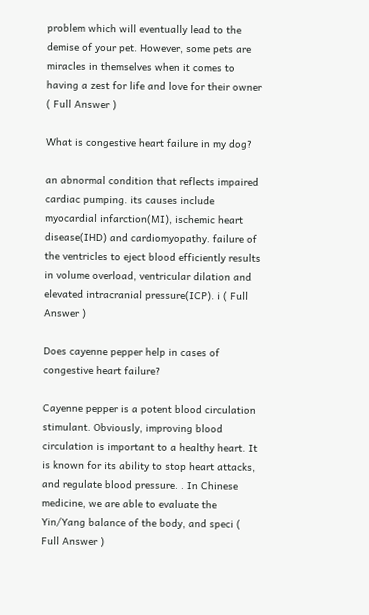problem which will eventually lead to the demise of your pet. However, some pets are miracles in themselves when it comes to having a zest for life and love for their owner ( Full Answer )

What is congestive heart failure in my dog?

an abnormal condition that reflects impaired cardiac pumping. its causes include myocardial infarction(MI), ischemic heart disease(IHD) and cardiomyopathy. failure of the ventricles to eject blood efficiently results in volume overload, ventricular dilation and elevated intracranial pressure(ICP). i ( Full Answer )

Does cayenne pepper help in cases of congestive heart failure?

Cayenne pepper is a potent blood circulation stimulant. Obviously, improving blood circulation is important to a healthy heart. It is known for its ability to stop heart attacks, and regulate blood pressure. . In Chinese medicine, we are able to evaluate the Yin/Yang balance of the body, and speci ( Full Answer )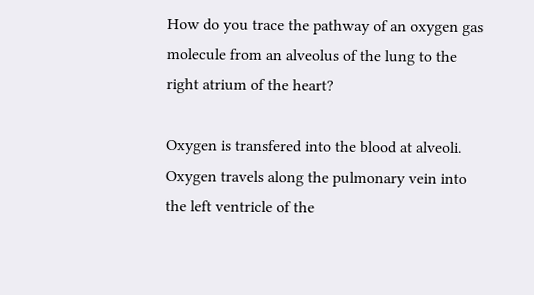How do you trace the pathway of an oxygen gas molecule from an alveolus of the lung to the right atrium of the heart?

Oxygen is transfered into the blood at alveoli. Oxygen travels along the pulmonary vein into the left ventricle of the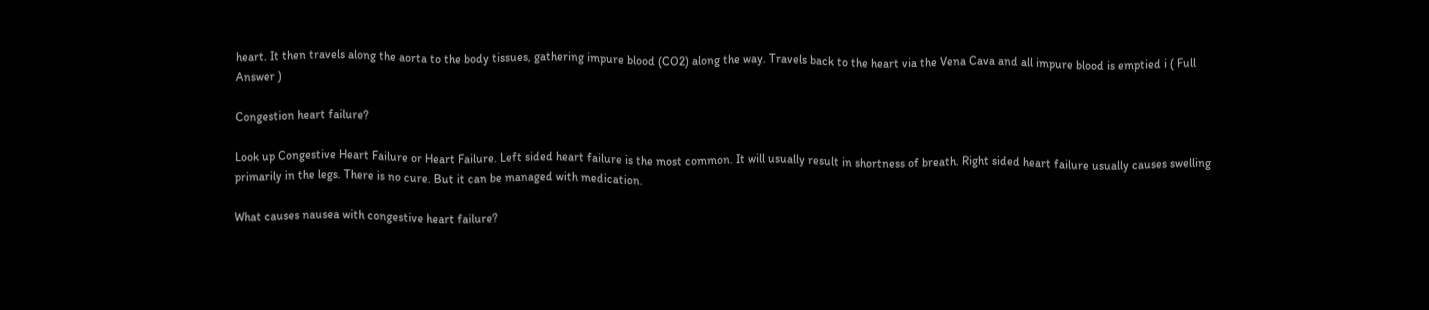heart. It then travels along the aorta to the body tissues, gathering impure blood (CO2) along the way. Travels back to the heart via the Vena Cava and all impure blood is emptied i ( Full Answer )

Congestion heart failure?

Look up Congestive Heart Failure or Heart Failure. Left sided heart failure is the most common. It will usually result in shortness of breath. Right sided heart failure usually causes swelling primarily in the legs. There is no cure. But it can be managed with medication.

What causes nausea with congestive heart failure?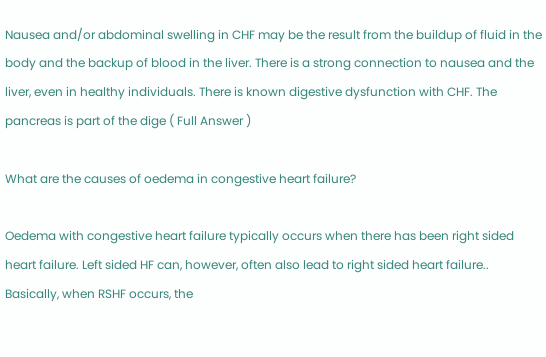Nausea and/or abdominal swelling in CHF may be the result from the buildup of fluid in the body and the backup of blood in the liver. There is a strong connection to nausea and the liver, even in healthy individuals. There is known digestive dysfunction with CHF. The pancreas is part of the dige ( Full Answer )

What are the causes of oedema in congestive heart failure?

Oedema with congestive heart failure typically occurs when there has been right sided heart failure. Left sided HF can, however, often also lead to right sided heart failure.. Basically, when RSHF occurs, the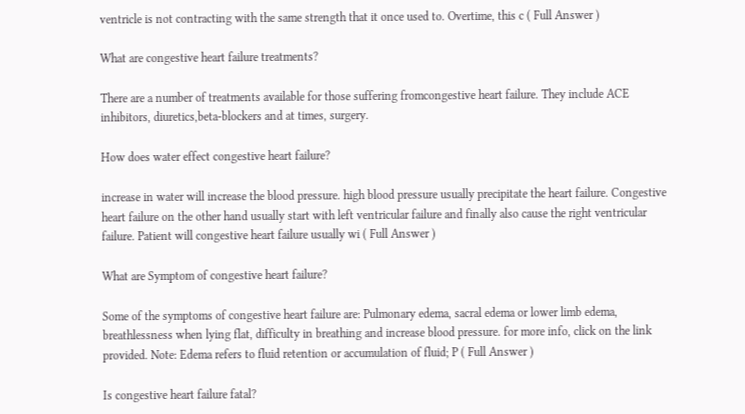ventricle is not contracting with the same strength that it once used to. Overtime, this c ( Full Answer )

What are congestive heart failure treatments?

There are a number of treatments available for those suffering fromcongestive heart failure. They include ACE inhibitors, diuretics,beta-blockers and at times, surgery.

How does water effect congestive heart failure?

increase in water will increase the blood pressure. high blood pressure usually precipitate the heart failure. Congestive heart failure on the other hand usually start with left ventricular failure and finally also cause the right ventricular failure. Patient will congestive heart failure usually wi ( Full Answer )

What are Symptom of congestive heart failure?

Some of the symptoms of congestive heart failure are: Pulmonary edema, sacral edema or lower limb edema, breathlessness when lying flat, difficulty in breathing and increase blood pressure. for more info, click on the link provided. Note: Edema refers to fluid retention or accumulation of fluid; P ( Full Answer )

Is congestive heart failure fatal?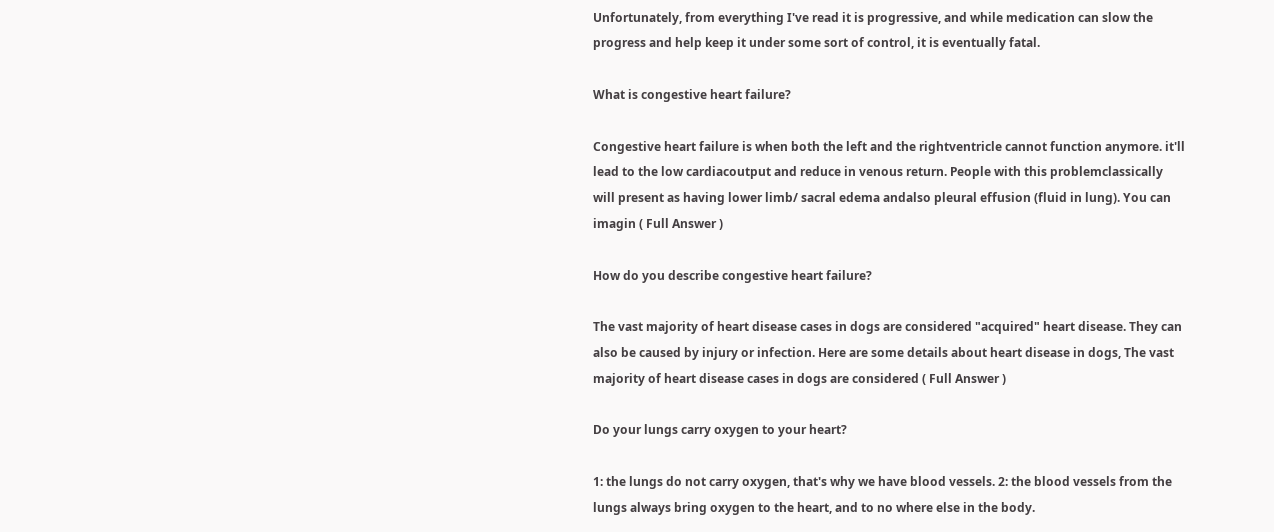Unfortunately, from everything I've read it is progressive, and while medication can slow the progress and help keep it under some sort of control, it is eventually fatal.

What is congestive heart failure?

Congestive heart failure is when both the left and the rightventricle cannot function anymore. it'll lead to the low cardiacoutput and reduce in venous return. People with this problemclassically will present as having lower limb/ sacral edema andalso pleural effusion (fluid in lung). You can imagin ( Full Answer )

How do you describe congestive heart failure?

The vast majority of heart disease cases in dogs are considered "acquired" heart disease. They can also be caused by injury or infection. Here are some details about heart disease in dogs, The vast majority of heart disease cases in dogs are considered ( Full Answer )

Do your lungs carry oxygen to your heart?

1: the lungs do not carry oxygen, that's why we have blood vessels. 2: the blood vessels from the lungs always bring oxygen to the heart, and to no where else in the body.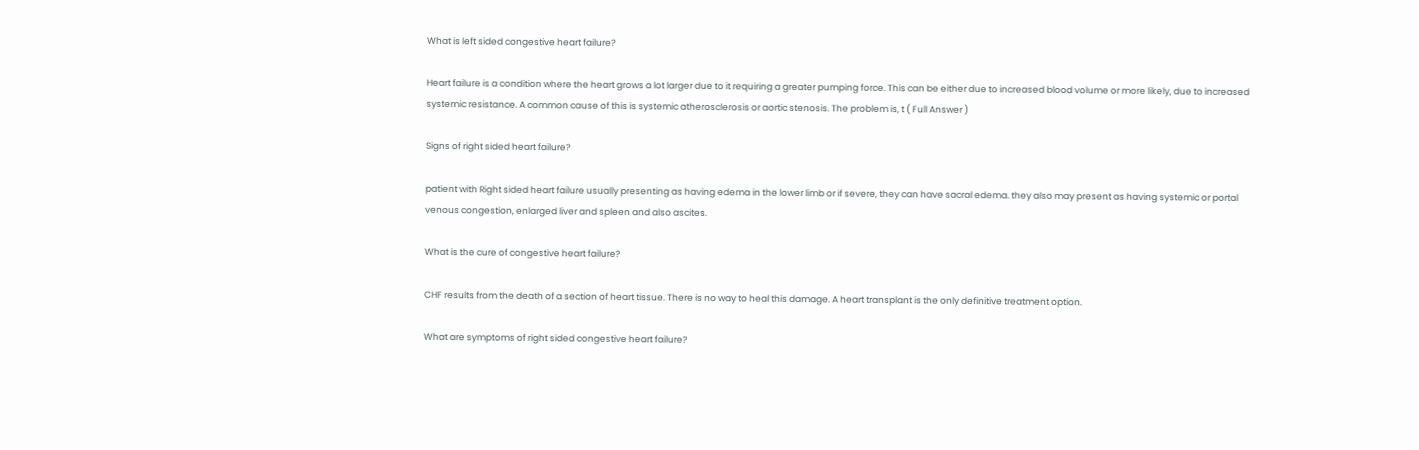What is left sided congestive heart failure?

Heart failure is a condition where the heart grows a lot larger due to it requiring a greater pumping force. This can be either due to increased blood volume or more likely, due to increased systemic resistance. A common cause of this is systemic atherosclerosis or aortic stenosis. The problem is, t ( Full Answer )

Signs of right sided heart failure?

patient with Right sided heart failure usually presenting as having edema in the lower limb or if severe, they can have sacral edema. they also may present as having systemic or portal venous congestion, enlarged liver and spleen and also ascites.

What is the cure of congestive heart failure?

CHF results from the death of a section of heart tissue. There is no way to heal this damage. A heart transplant is the only definitive treatment option.

What are symptoms of right sided congestive heart failure?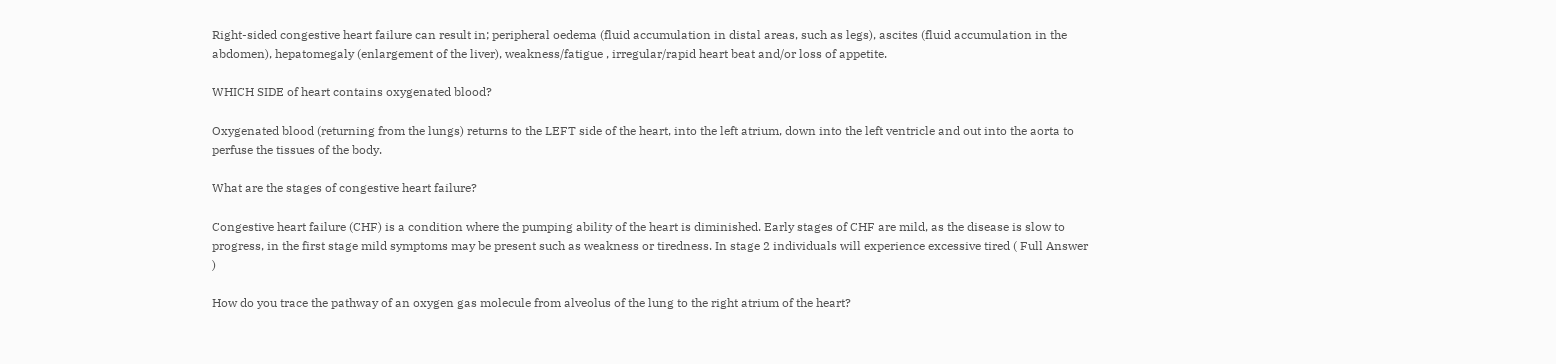Right-sided congestive heart failure can result in; peripheral oedema (fluid accumulation in distal areas, such as legs), ascites (fluid accumulation in the abdomen), hepatomegaly (enlargement of the liver), weakness/fatigue , irregular/rapid heart beat and/or loss of appetite.

WHICH SIDE of heart contains oxygenated blood?

Oxygenated blood (returning from the lungs) returns to the LEFT side of the heart, into the left atrium, down into the left ventricle and out into the aorta to perfuse the tissues of the body.

What are the stages of congestive heart failure?

Congestive heart failure (CHF) is a condition where the pumping ability of the heart is diminished. Early stages of CHF are mild, as the disease is slow to progress, in the first stage mild symptoms may be present such as weakness or tiredness. In stage 2 individuals will experience excessive tired ( Full Answer )

How do you trace the pathway of an oxygen gas molecule from alveolus of the lung to the right atrium of the heart?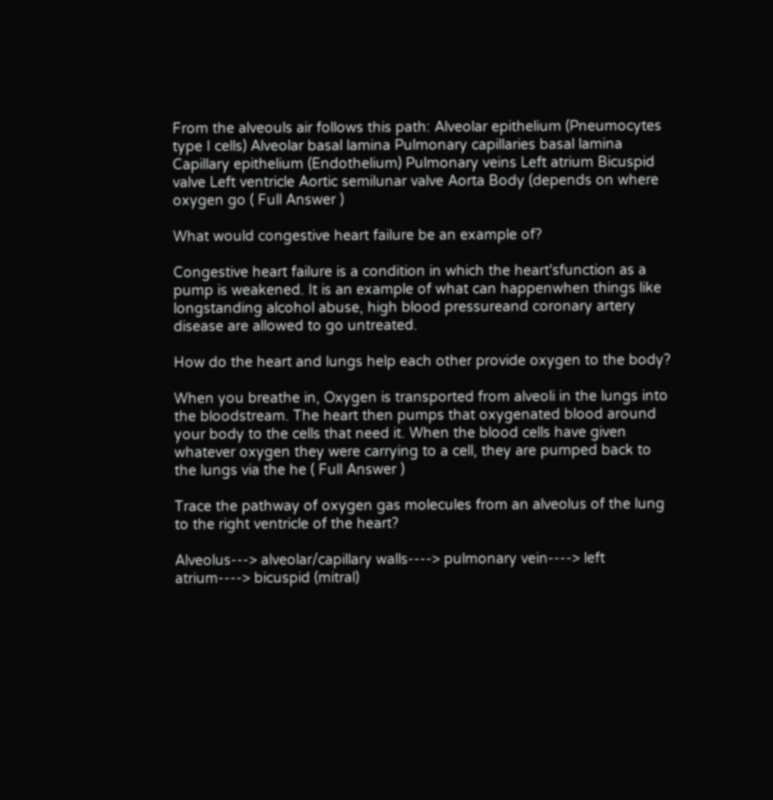From the alveouls air follows this path: Alveolar epithelium (Pneumocytes type I cells) Alveolar basal lamina Pulmonary capillaries basal lamina Capillary epithelium (Endothelium) Pulmonary veins Left atrium Bicuspid valve Left ventricle Aortic semilunar valve Aorta Body (depends on where oxygen go ( Full Answer )

What would congestive heart failure be an example of?

Congestive heart failure is a condition in which the heart'sfunction as a pump is weakened. It is an example of what can happenwhen things like longstanding alcohol abuse, high blood pressureand coronary artery disease are allowed to go untreated.

How do the heart and lungs help each other provide oxygen to the body?

When you breathe in, Oxygen is transported from alveoli in the lungs into the bloodstream. The heart then pumps that oxygenated blood around your body to the cells that need it. When the blood cells have given whatever oxygen they were carrying to a cell, they are pumped back to the lungs via the he ( Full Answer )

Trace the pathway of oxygen gas molecules from an alveolus of the lung to the right ventricle of the heart?

Alveolus---> alveolar/capillary walls----> pulmonary vein----> left atrium----> bicuspid (mitral)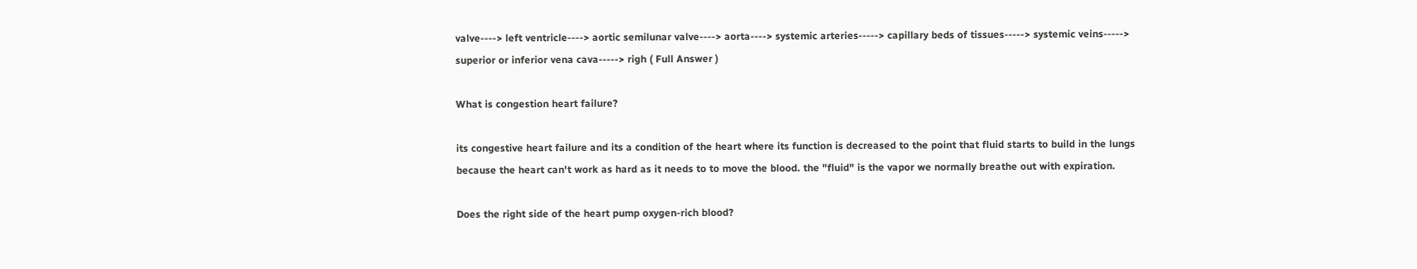valve----> left ventricle----> aortic semilunar valve----> aorta----> systemic arteries-----> capillary beds of tissues-----> systemic veins-----> superior or inferior vena cava-----> righ ( Full Answer )

What is congestion heart failure?

its congestive heart failure and its a condition of the heart where its function is decreased to the point that fluid starts to build in the lungs because the heart can't work as hard as it needs to to move the blood. the "fluid" is the vapor we normally breathe out with expiration.

Does the right side of the heart pump oxygen-rich blood?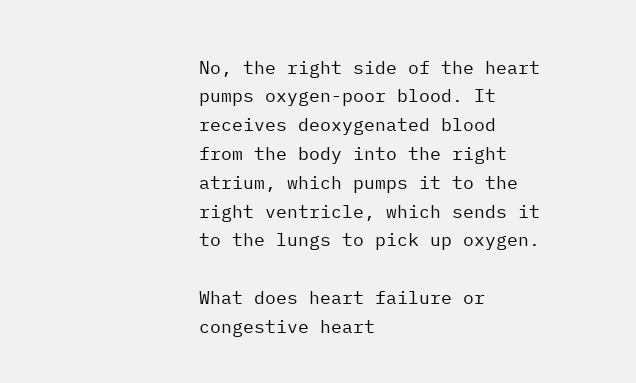No, the right side of the heart pumps oxygen-poor blood. It receives deoxygenated blood from the body into the right atrium, which pumps it to the right ventricle, which sends it to the lungs to pick up oxygen.

What does heart failure or congestive heart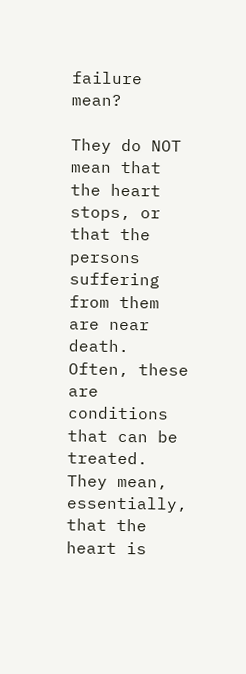failure mean?

They do NOT mean that the heart stops, or that the persons suffering from them are near death. Often, these are conditions that can be treated. They mean, essentially, that the heart is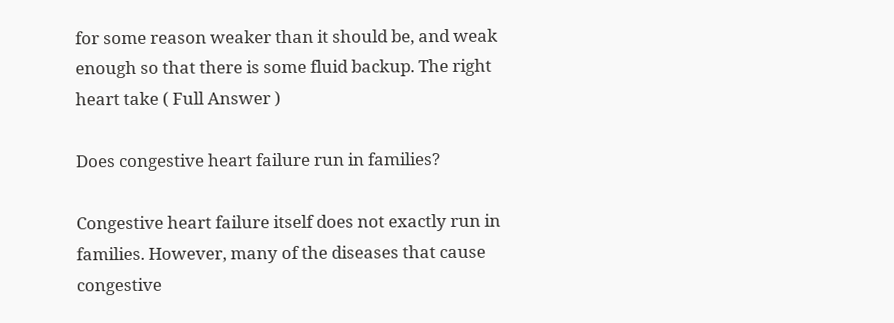for some reason weaker than it should be, and weak enough so that there is some fluid backup. The right heart take ( Full Answer )

Does congestive heart failure run in families?

Congestive heart failure itself does not exactly run in families. However, many of the diseases that cause congestive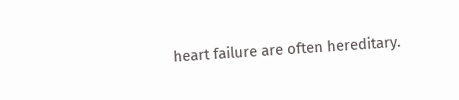heart failure are often hereditary.